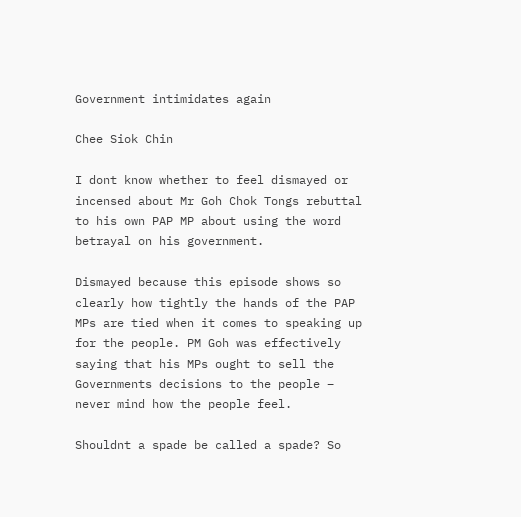Government intimidates again

Chee Siok Chin

I dont know whether to feel dismayed or incensed about Mr Goh Chok Tongs rebuttal to his own PAP MP about using the word betrayal on his government.

Dismayed because this episode shows so clearly how tightly the hands of the PAP MPs are tied when it comes to speaking up for the people. PM Goh was effectively saying that his MPs ought to sell the Governments decisions to the people – never mind how the people feel.

Shouldnt a spade be called a spade? So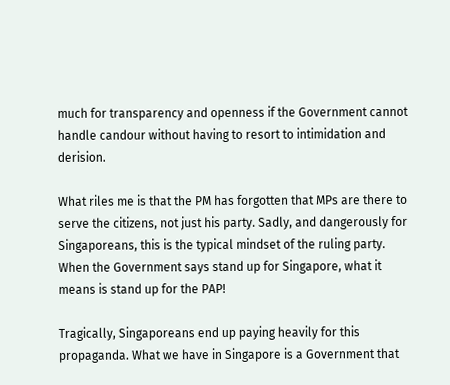much for transparency and openness if the Government cannot handle candour without having to resort to intimidation and derision.

What riles me is that the PM has forgotten that MPs are there to serve the citizens, not just his party. Sadly, and dangerously for Singaporeans, this is the typical mindset of the ruling party. When the Government says stand up for Singapore, what it means is stand up for the PAP!

Tragically, Singaporeans end up paying heavily for this propaganda. What we have in Singapore is a Government that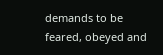demands to be feared, obeyed and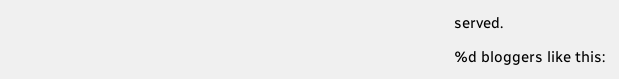served.

%d bloggers like this: